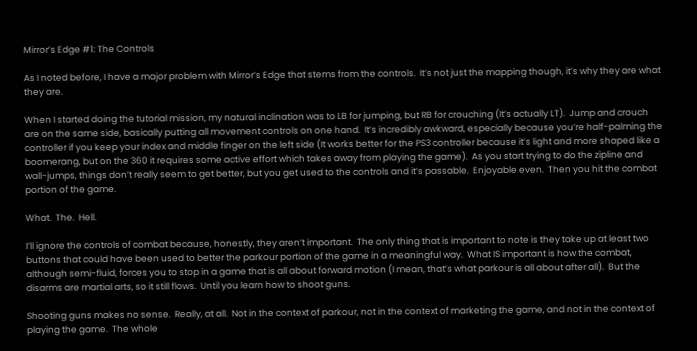Mirror’s Edge #1: The Controls

As I noted before, I have a major problem with Mirror’s Edge that stems from the controls.  It’s not just the mapping though, it’s why they are what they are.

When I started doing the tutorial mission, my natural inclination was to LB for jumping, but RB for crouching (It’s actually LT).  Jump and crouch are on the same side, basically putting all movement controls on one hand.  It’s incredibly awkward, especially because you’re half-palming the controller if you keep your index and middle finger on the left side (It works better for the PS3 controller because it’s light and more shaped like a boomerang, but on the 360 it requires some active effort which takes away from playing the game).  As you start trying to do the zipline and wall-jumps, things don’t really seem to get better, but you get used to the controls and it’s passable.  Enjoyable even.  Then you hit the combat portion of the game.

What.  The.  Hell.

I’ll ignore the controls of combat because, honestly, they aren’t important.  The only thing that is important to note is they take up at least two buttons that could have been used to better the parkour portion of the game in a meaningful way.  What IS important is how the combat, although semi-fluid, forces you to stop in a game that is all about forward motion (I mean, that’s what parkour is all about after all).  But the disarms are martial arts, so it still flows.  Until you learn how to shoot guns.

Shooting guns makes no sense.  Really, at all.  Not in the context of parkour, not in the context of marketing the game, and not in the context of playing the game.  The whole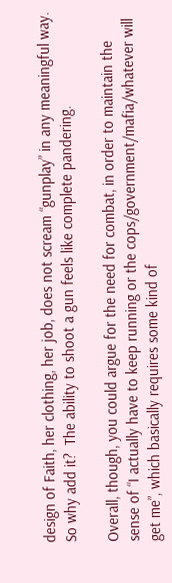design of Faith, her clothing, her job, does not scream “gunplay” in any meaningful way.  So why add it?  The ability to shoot a gun feels like complete pandering.

Overall, though, you could argue for the need for combat, in order to maintain the sense of “I actually have to keep running or the cops/government/mafia/whatever will get me”, which basically requires some kind of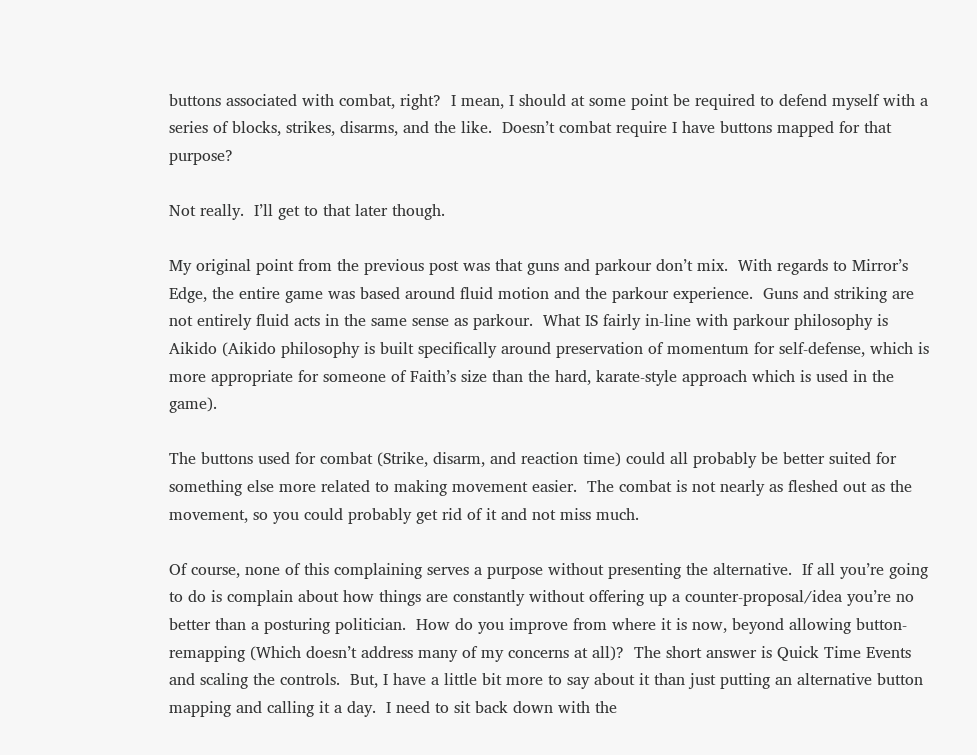buttons associated with combat, right?  I mean, I should at some point be required to defend myself with a series of blocks, strikes, disarms, and the like.  Doesn’t combat require I have buttons mapped for that purpose?

Not really.  I’ll get to that later though.

My original point from the previous post was that guns and parkour don’t mix.  With regards to Mirror’s Edge, the entire game was based around fluid motion and the parkour experience.  Guns and striking are not entirely fluid acts in the same sense as parkour.  What IS fairly in-line with parkour philosophy is Aikido (Aikido philosophy is built specifically around preservation of momentum for self-defense, which is more appropriate for someone of Faith’s size than the hard, karate-style approach which is used in the game).

The buttons used for combat (Strike, disarm, and reaction time) could all probably be better suited for something else more related to making movement easier.  The combat is not nearly as fleshed out as the movement, so you could probably get rid of it and not miss much.

Of course, none of this complaining serves a purpose without presenting the alternative.  If all you’re going to do is complain about how things are constantly without offering up a counter-proposal/idea you’re no better than a posturing politician.  How do you improve from where it is now, beyond allowing button-remapping (Which doesn’t address many of my concerns at all)?  The short answer is Quick Time Events and scaling the controls.  But, I have a little bit more to say about it than just putting an alternative button mapping and calling it a day.  I need to sit back down with the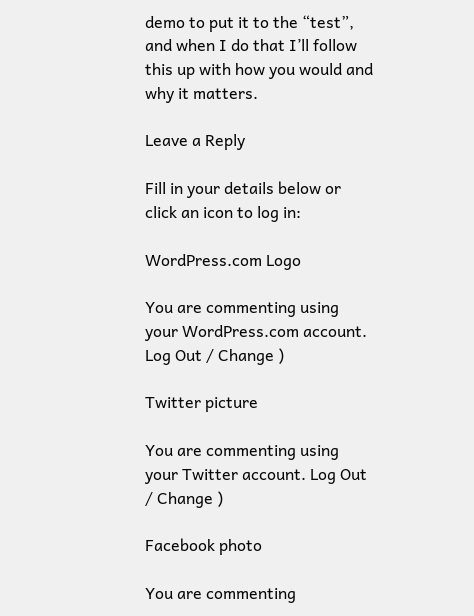demo to put it to the “test”, and when I do that I’ll follow this up with how you would and why it matters.

Leave a Reply

Fill in your details below or click an icon to log in:

WordPress.com Logo

You are commenting using your WordPress.com account. Log Out / Change )

Twitter picture

You are commenting using your Twitter account. Log Out / Change )

Facebook photo

You are commenting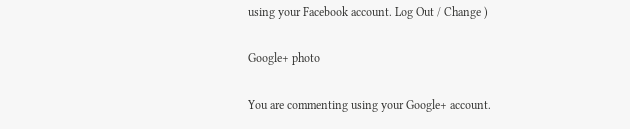using your Facebook account. Log Out / Change )

Google+ photo

You are commenting using your Google+ account.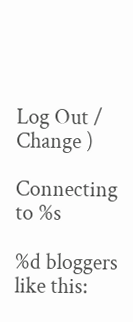Log Out / Change )

Connecting to %s

%d bloggers like this: